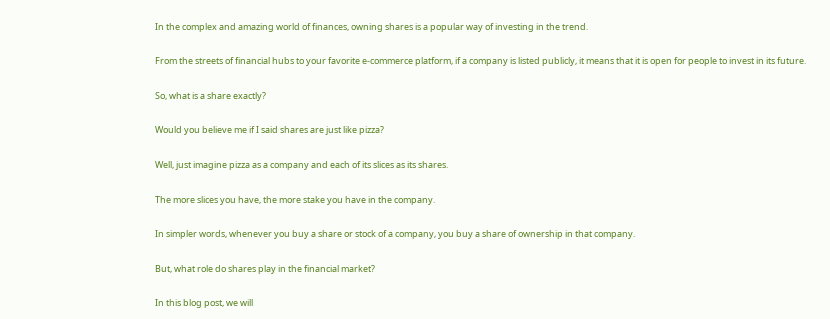In the complex and amazing world of finances, owning shares is a popular way of investing in the trend.

From the streets of financial hubs to your favorite e-commerce platform, if a company is listed publicly, it means that it is open for people to invest in its future.

So, what is a share exactly?

Would you believe me if I said shares are just like pizza?

Well, just imagine pizza as a company and each of its slices as its shares.

The more slices you have, the more stake you have in the company.

In simpler words, whenever you buy a share or stock of a company, you buy a share of ownership in that company.

But, what role do shares play in the financial market?

In this blog post, we will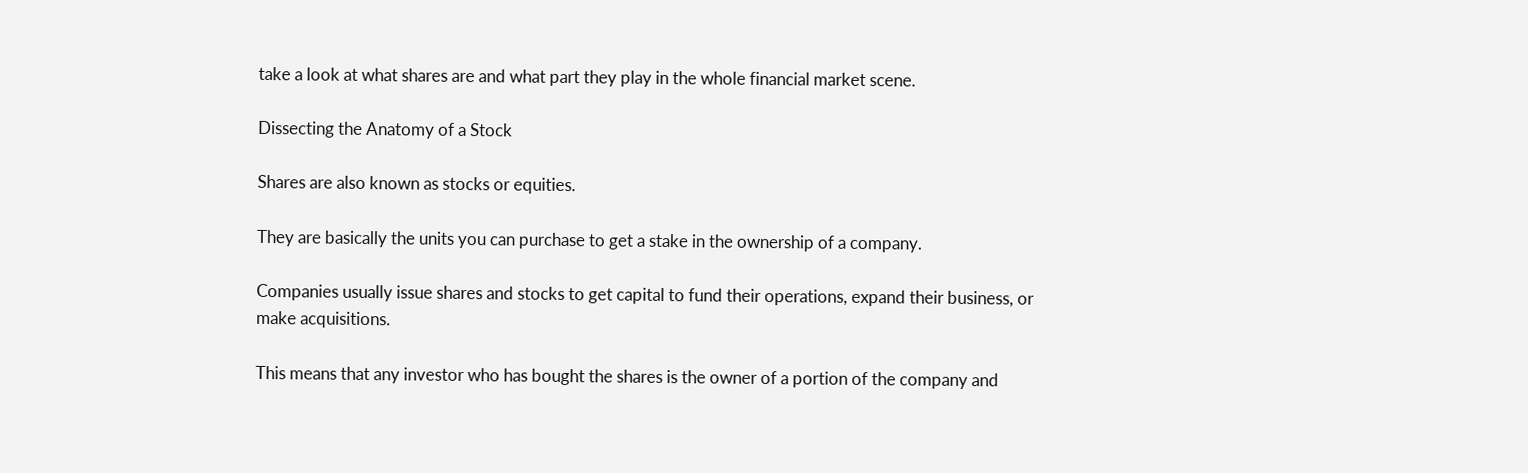take a look at what shares are and what part they play in the whole financial market scene.

Dissecting the Anatomy of a Stock

Shares are also known as stocks or equities.

They are basically the units you can purchase to get a stake in the ownership of a company.

Companies usually issue shares and stocks to get capital to fund their operations, expand their business, or make acquisitions.

This means that any investor who has bought the shares is the owner of a portion of the company and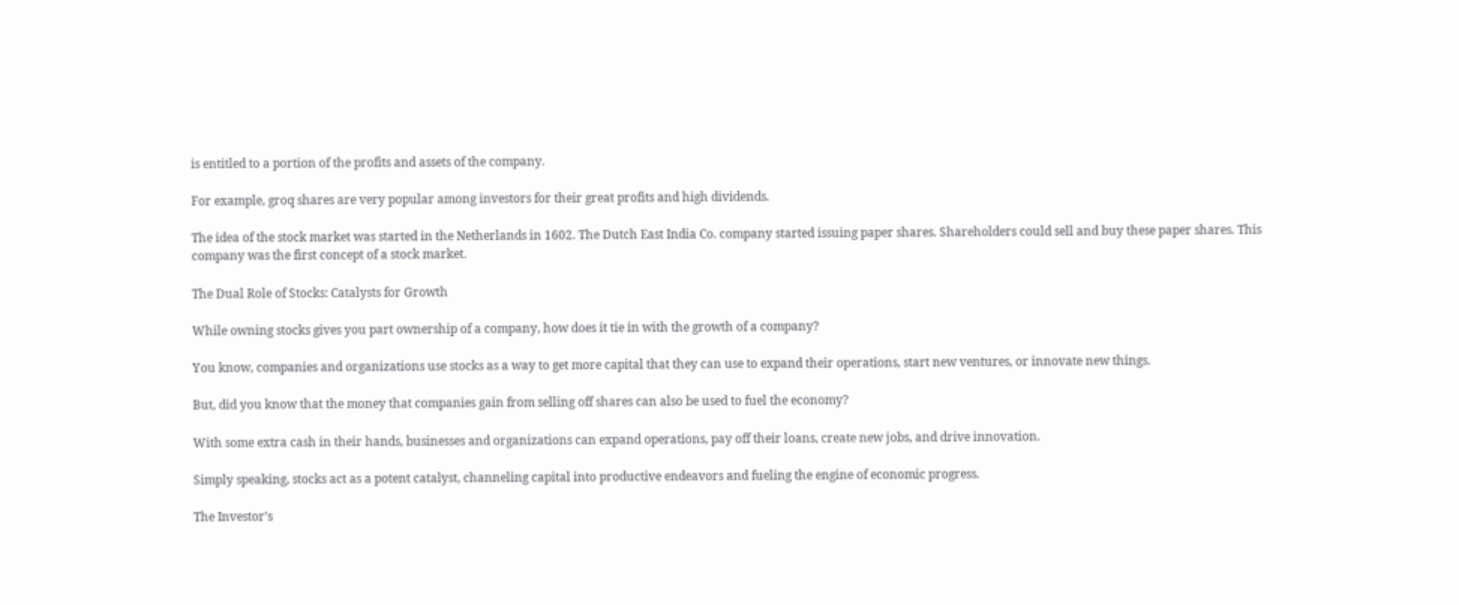is entitled to a portion of the profits and assets of the company.

For example, groq shares are very popular among investors for their great profits and high dividends.

The idea of the stock market was started in the Netherlands in 1602. The Dutch East India Co. company started issuing paper shares. Shareholders could sell and buy these paper shares. This company was the first concept of a stock market.

The Dual Role of Stocks: Catalysts for Growth

While owning stocks gives you part ownership of a company, how does it tie in with the growth of a company?

You know, companies and organizations use stocks as a way to get more capital that they can use to expand their operations, start new ventures, or innovate new things.

But, did you know that the money that companies gain from selling off shares can also be used to fuel the economy?

With some extra cash in their hands, businesses and organizations can expand operations, pay off their loans, create new jobs, and drive innovation.

Simply speaking, stocks act as a potent catalyst, channeling capital into productive endeavors and fueling the engine of economic progress.

The Investor’s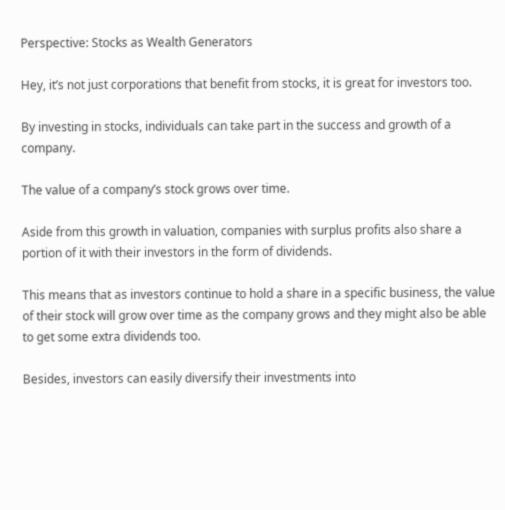Perspective: Stocks as Wealth Generators

Hey, it’s not just corporations that benefit from stocks, it is great for investors too.

By investing in stocks, individuals can take part in the success and growth of a company.

The value of a company’s stock grows over time.

Aside from this growth in valuation, companies with surplus profits also share a portion of it with their investors in the form of dividends.

This means that as investors continue to hold a share in a specific business, the value of their stock will grow over time as the company grows and they might also be able to get some extra dividends too.

Besides, investors can easily diversify their investments into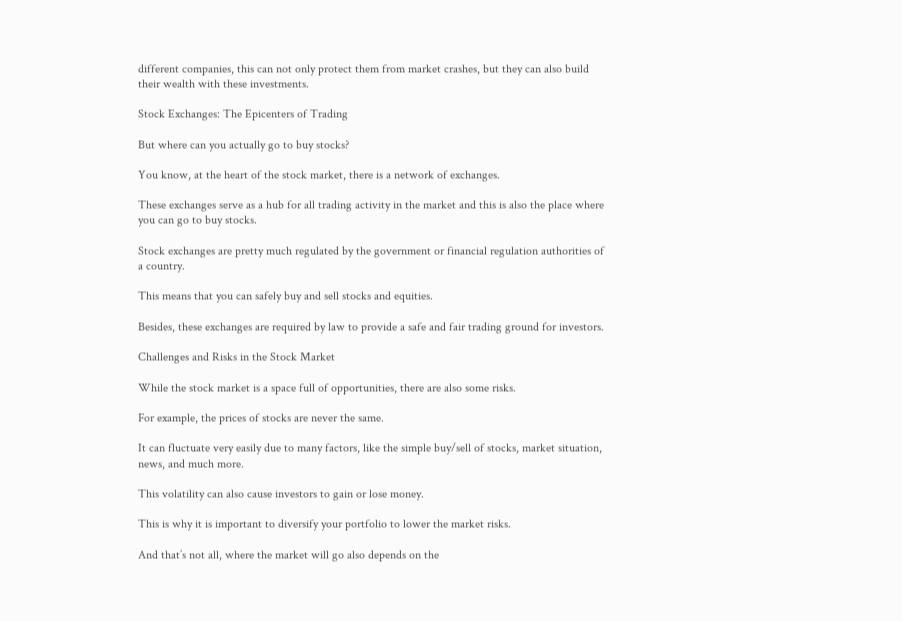different companies, this can not only protect them from market crashes, but they can also build their wealth with these investments.

Stock Exchanges: The Epicenters of Trading

But where can you actually go to buy stocks?

You know, at the heart of the stock market, there is a network of exchanges.

These exchanges serve as a hub for all trading activity in the market and this is also the place where you can go to buy stocks.

Stock exchanges are pretty much regulated by the government or financial regulation authorities of a country.

This means that you can safely buy and sell stocks and equities.

Besides, these exchanges are required by law to provide a safe and fair trading ground for investors.

Challenges and Risks in the Stock Market

While the stock market is a space full of opportunities, there are also some risks.

For example, the prices of stocks are never the same.

It can fluctuate very easily due to many factors, like the simple buy/sell of stocks, market situation, news, and much more.

This volatility can also cause investors to gain or lose money.

This is why it is important to diversify your portfolio to lower the market risks.

And that’s not all, where the market will go also depends on the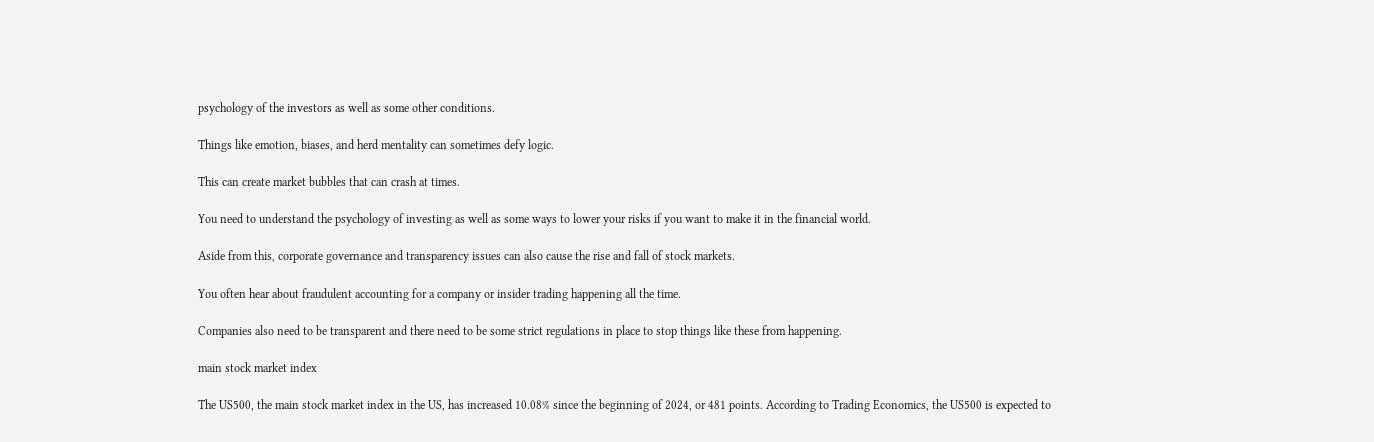psychology of the investors as well as some other conditions.

Things like emotion, biases, and herd mentality can sometimes defy logic.

This can create market bubbles that can crash at times.

You need to understand the psychology of investing as well as some ways to lower your risks if you want to make it in the financial world.

Aside from this, corporate governance and transparency issues can also cause the rise and fall of stock markets.

You often hear about fraudulent accounting for a company or insider trading happening all the time.

Companies also need to be transparent and there need to be some strict regulations in place to stop things like these from happening.

main stock market index

The US500, the main stock market index in the US, has increased 10.08% since the beginning of 2024, or 481 points. According to Trading Economics, the US500 is expected to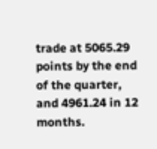trade at 5065.29 points by the end of the quarter, and 4961.24 in 12 months.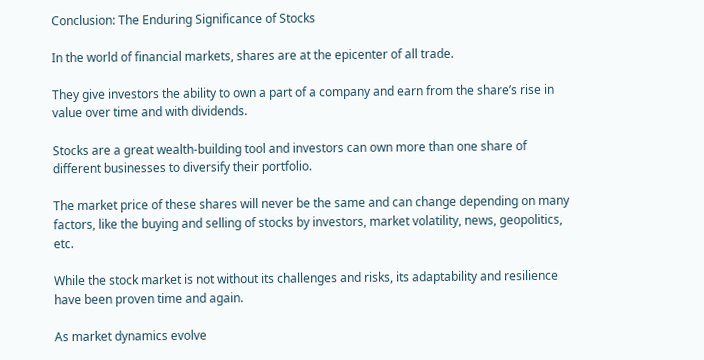Conclusion: The Enduring Significance of Stocks

In the world of financial markets, shares are at the epicenter of all trade.

They give investors the ability to own a part of a company and earn from the share’s rise in value over time and with dividends.

Stocks are a great wealth-building tool and investors can own more than one share of different businesses to diversify their portfolio.

The market price of these shares will never be the same and can change depending on many factors, like the buying and selling of stocks by investors, market volatility, news, geopolitics, etc.

While the stock market is not without its challenges and risks, its adaptability and resilience have been proven time and again.

As market dynamics evolve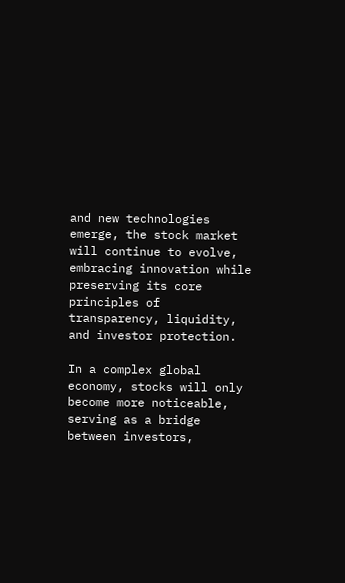and new technologies emerge, the stock market will continue to evolve, embracing innovation while preserving its core principles of transparency, liquidity, and investor protection.

In a complex global economy, stocks will only become more noticeable, serving as a bridge between investors,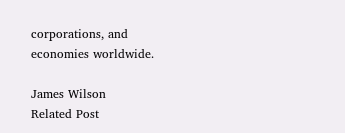corporations, and economies worldwide.

James Wilson
Related Post